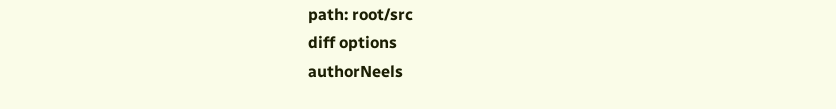path: root/src
diff options
authorNeels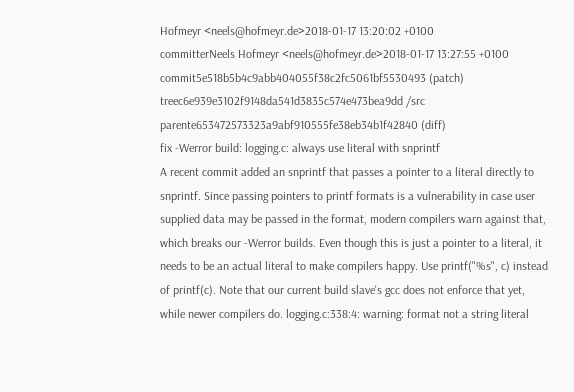Hofmeyr <neels@hofmeyr.de>2018-01-17 13:20:02 +0100
committerNeels Hofmeyr <neels@hofmeyr.de>2018-01-17 13:27:55 +0100
commit5e518b5b4c9abb404055f38c2fc5061bf5530493 (patch)
treec6e939e3102f9148da541d3835c574e473bea9dd /src
parente653472573323a9abf910555fe38eb34b1f42840 (diff)
fix -Werror build: logging.c: always use literal with snprintf
A recent commit added an snprintf that passes a pointer to a literal directly to snprintf. Since passing pointers to printf formats is a vulnerability in case user supplied data may be passed in the format, modern compilers warn against that, which breaks our -Werror builds. Even though this is just a pointer to a literal, it needs to be an actual literal to make compilers happy. Use printf("%s", c) instead of printf(c). Note that our current build slave's gcc does not enforce that yet, while newer compilers do. logging.c:338:4: warning: format not a string literal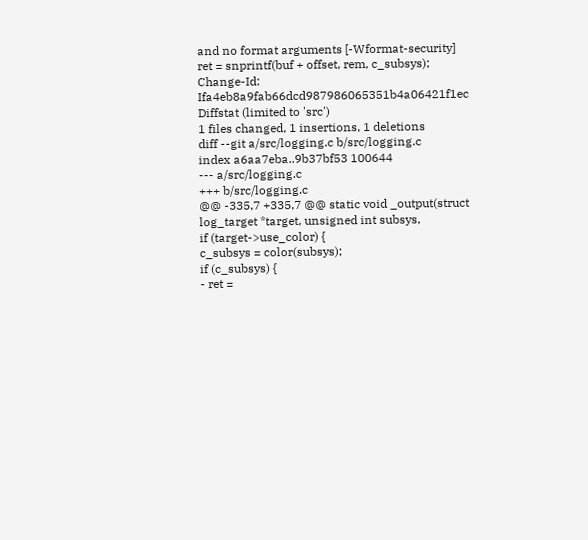and no format arguments [-Wformat-security] ret = snprintf(buf + offset, rem, c_subsys); Change-Id: Ifa4eb8a9fab66dcd987986065351b4a06421f1ec
Diffstat (limited to 'src')
1 files changed, 1 insertions, 1 deletions
diff --git a/src/logging.c b/src/logging.c
index a6aa7eba..9b37bf53 100644
--- a/src/logging.c
+++ b/src/logging.c
@@ -335,7 +335,7 @@ static void _output(struct log_target *target, unsigned int subsys,
if (target->use_color) {
c_subsys = color(subsys);
if (c_subsys) {
- ret =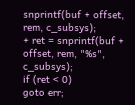snprintf(buf + offset, rem, c_subsys);
+ ret = snprintf(buf + offset, rem, "%s", c_subsys);
if (ret < 0)
goto err;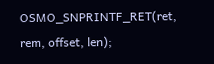OSMO_SNPRINTF_RET(ret, rem, offset, len);